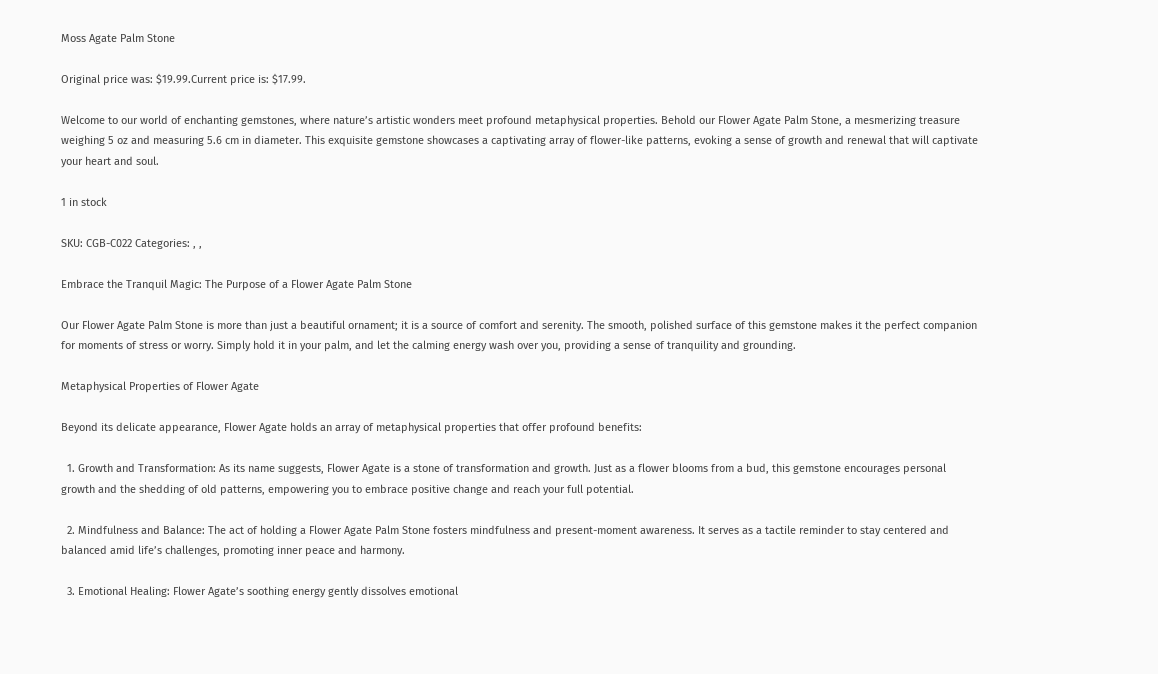Moss Agate Palm Stone

Original price was: $19.99.Current price is: $17.99.

Welcome to our world of enchanting gemstones, where nature’s artistic wonders meet profound metaphysical properties. Behold our Flower Agate Palm Stone, a mesmerizing treasure weighing 5 oz and measuring 5.6 cm in diameter. This exquisite gemstone showcases a captivating array of flower-like patterns, evoking a sense of growth and renewal that will captivate your heart and soul.

1 in stock

SKU: CGB-C022 Categories: , ,

Embrace the Tranquil Magic: The Purpose of a Flower Agate Palm Stone

Our Flower Agate Palm Stone is more than just a beautiful ornament; it is a source of comfort and serenity. The smooth, polished surface of this gemstone makes it the perfect companion for moments of stress or worry. Simply hold it in your palm, and let the calming energy wash over you, providing a sense of tranquility and grounding.

Metaphysical Properties of Flower Agate

Beyond its delicate appearance, Flower Agate holds an array of metaphysical properties that offer profound benefits:

  1. Growth and Transformation: As its name suggests, Flower Agate is a stone of transformation and growth. Just as a flower blooms from a bud, this gemstone encourages personal growth and the shedding of old patterns, empowering you to embrace positive change and reach your full potential.

  2. Mindfulness and Balance: The act of holding a Flower Agate Palm Stone fosters mindfulness and present-moment awareness. It serves as a tactile reminder to stay centered and balanced amid life’s challenges, promoting inner peace and harmony.

  3. Emotional Healing: Flower Agate’s soothing energy gently dissolves emotional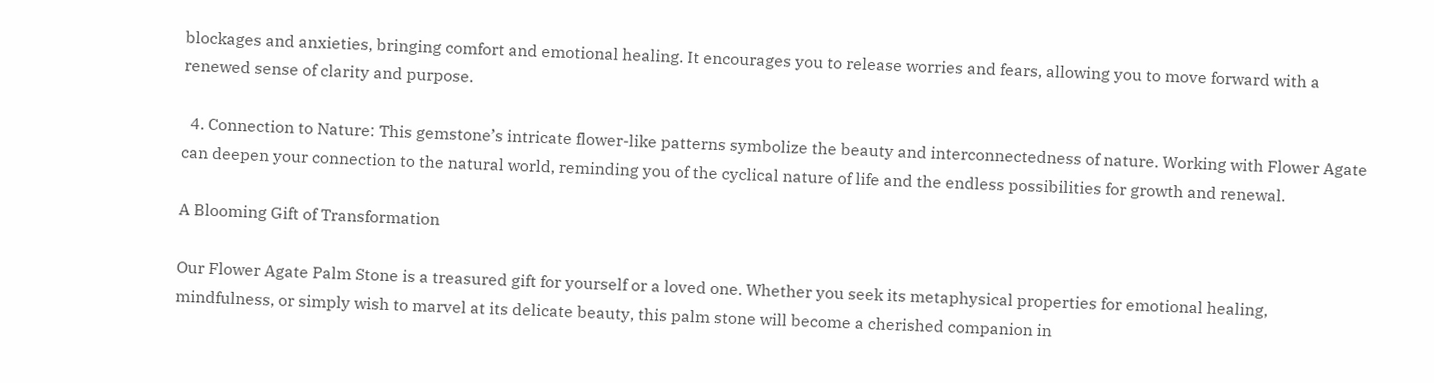blockages and anxieties, bringing comfort and emotional healing. It encourages you to release worries and fears, allowing you to move forward with a renewed sense of clarity and purpose.

  4. Connection to Nature: This gemstone’s intricate flower-like patterns symbolize the beauty and interconnectedness of nature. Working with Flower Agate can deepen your connection to the natural world, reminding you of the cyclical nature of life and the endless possibilities for growth and renewal.

A Blooming Gift of Transformation

Our Flower Agate Palm Stone is a treasured gift for yourself or a loved one. Whether you seek its metaphysical properties for emotional healing, mindfulness, or simply wish to marvel at its delicate beauty, this palm stone will become a cherished companion in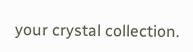your crystal collection.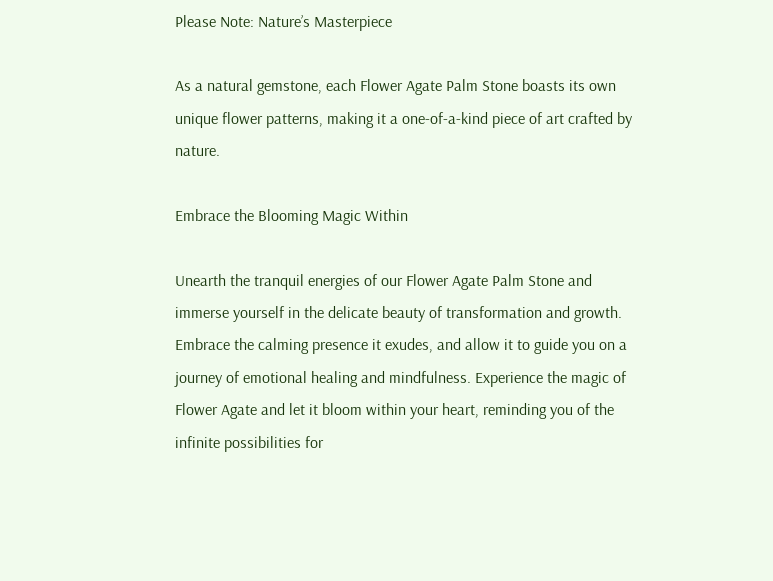Please Note: Nature’s Masterpiece

As a natural gemstone, each Flower Agate Palm Stone boasts its own unique flower patterns, making it a one-of-a-kind piece of art crafted by nature.

Embrace the Blooming Magic Within

Unearth the tranquil energies of our Flower Agate Palm Stone and immerse yourself in the delicate beauty of transformation and growth. Embrace the calming presence it exudes, and allow it to guide you on a journey of emotional healing and mindfulness. Experience the magic of Flower Agate and let it bloom within your heart, reminding you of the infinite possibilities for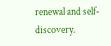renewal and self-discovery.